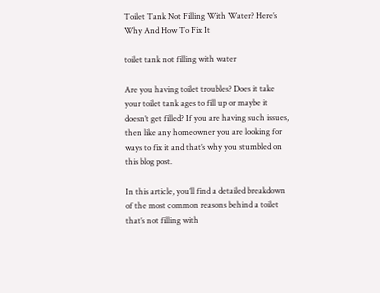Toilet Tank Not Filling With Water? Here’s Why And How To Fix It

toilet tank not filling with water

Are you having toilet troubles? Does it take your toilet tank ages to fill up or maybe it doesn’t get filled? If you are having such issues, then like any homeowner you are looking for ways to fix it and that’s why you stumbled on this blog post.

In this article, you’ll find a detailed breakdown of the most common reasons behind a toilet that’s not filling with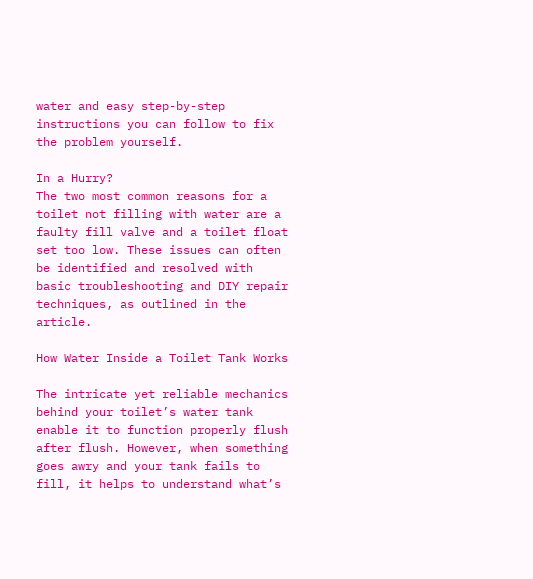water and easy step-by-step instructions you can follow to fix the problem yourself.

In a Hurry?
The two most common reasons for a toilet not filling with water are a faulty fill valve and a toilet float set too low. These issues can often be identified and resolved with basic troubleshooting and DIY repair techniques, as outlined in the article.

How Water Inside a Toilet Tank Works

The intricate yet reliable mechanics behind your toilet’s water tank enable it to function properly flush after flush. However, when something goes awry and your tank fails to fill, it helps to understand what’s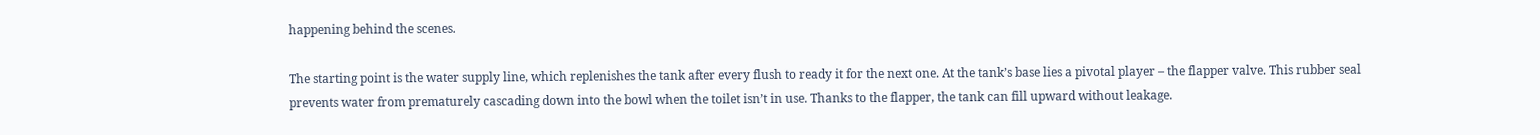happening behind the scenes.

The starting point is the water supply line, which replenishes the tank after every flush to ready it for the next one. At the tank’s base lies a pivotal player – the flapper valve. This rubber seal prevents water from prematurely cascading down into the bowl when the toilet isn’t in use. Thanks to the flapper, the tank can fill upward without leakage.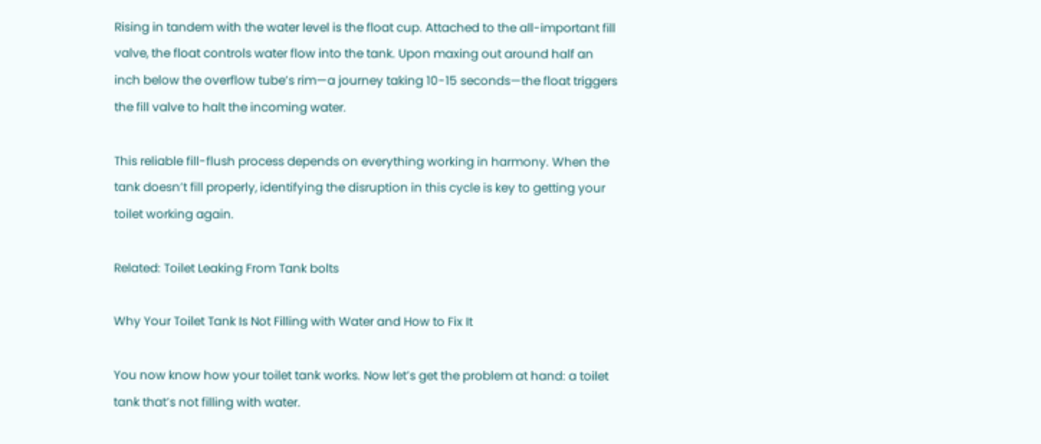Rising in tandem with the water level is the float cup. Attached to the all-important fill valve, the float controls water flow into the tank. Upon maxing out around half an inch below the overflow tube’s rim—a journey taking 10-15 seconds—the float triggers the fill valve to halt the incoming water.

This reliable fill-flush process depends on everything working in harmony. When the tank doesn’t fill properly, identifying the disruption in this cycle is key to getting your toilet working again.

Related: Toilet Leaking From Tank bolts

Why Your Toilet Tank Is Not Filling with Water and How to Fix It

You now know how your toilet tank works. Now let’s get the problem at hand: a toilet tank that’s not filling with water.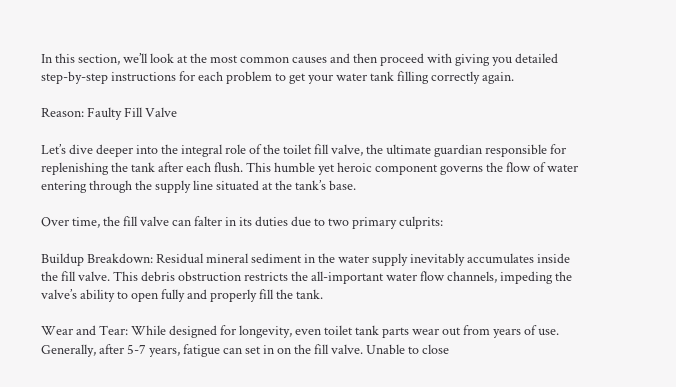In this section, we’ll look at the most common causes and then proceed with giving you detailed step-by-step instructions for each problem to get your water tank filling correctly again.

Reason: Faulty Fill Valve

Let’s dive deeper into the integral role of the toilet fill valve, the ultimate guardian responsible for replenishing the tank after each flush. This humble yet heroic component governs the flow of water entering through the supply line situated at the tank’s base.

Over time, the fill valve can falter in its duties due to two primary culprits:

Buildup Breakdown: Residual mineral sediment in the water supply inevitably accumulates inside the fill valve. This debris obstruction restricts the all-important water flow channels, impeding the valve’s ability to open fully and properly fill the tank.

Wear and Tear: While designed for longevity, even toilet tank parts wear out from years of use. Generally, after 5-7 years, fatigue can set in on the fill valve. Unable to close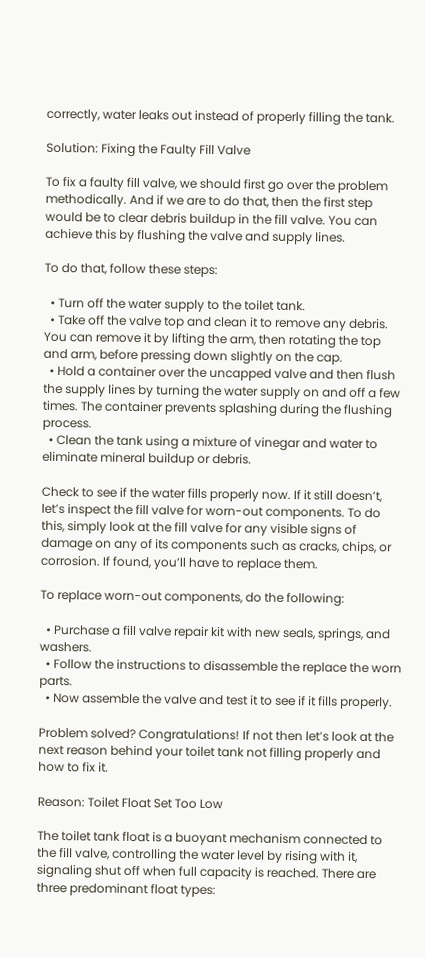correctly, water leaks out instead of properly filling the tank.

Solution: Fixing the Faulty Fill Valve

To fix a faulty fill valve, we should first go over the problem methodically. And if we are to do that, then the first step would be to clear debris buildup in the fill valve. You can achieve this by flushing the valve and supply lines.

To do that, follow these steps:

  • Turn off the water supply to the toilet tank.
  • Take off the valve top and clean it to remove any debris. You can remove it by lifting the arm, then rotating the top and arm, before pressing down slightly on the cap.
  • Hold a container over the uncapped valve and then flush the supply lines by turning the water supply on and off a few times. The container prevents splashing during the flushing process.
  • Clean the tank using a mixture of vinegar and water to eliminate mineral buildup or debris.

Check to see if the water fills properly now. If it still doesn’t, let’s inspect the fill valve for worn-out components. To do this, simply look at the fill valve for any visible signs of damage on any of its components such as cracks, chips, or corrosion. If found, you’ll have to replace them.

To replace worn-out components, do the following:

  • Purchase a fill valve repair kit with new seals, springs, and washers.
  • Follow the instructions to disassemble the replace the worn parts.
  • Now assemble the valve and test it to see if it fills properly.

Problem solved? Congratulations! If not then let’s look at the next reason behind your toilet tank not filling properly and how to fix it.

Reason: Toilet Float Set Too Low

The toilet tank float is a buoyant mechanism connected to the fill valve, controlling the water level by rising with it, signaling shut off when full capacity is reached. There are three predominant float types: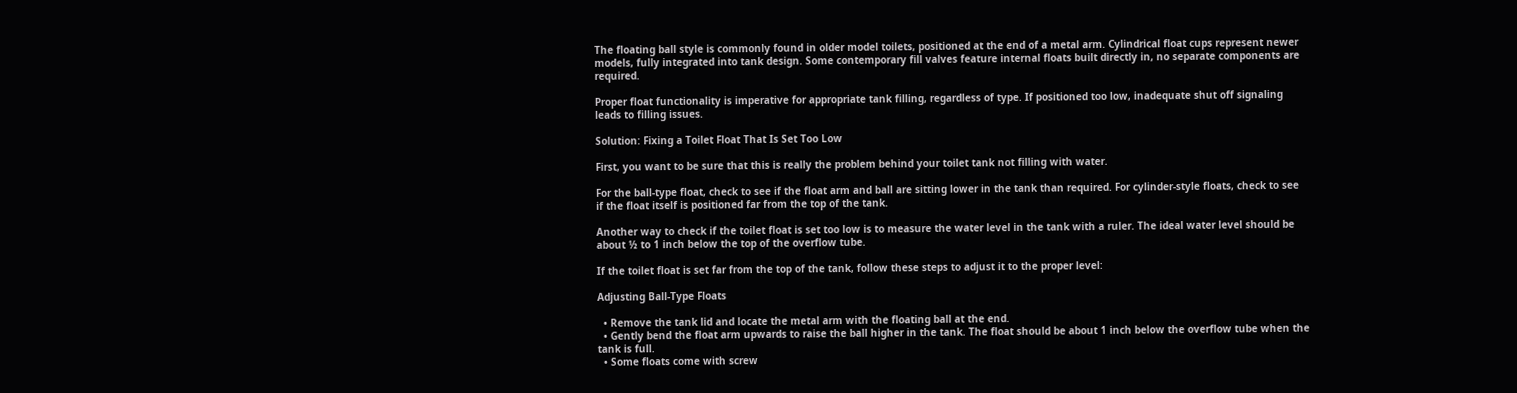The floating ball style is commonly found in older model toilets, positioned at the end of a metal arm. Cylindrical float cups represent newer models, fully integrated into tank design. Some contemporary fill valves feature internal floats built directly in, no separate components are required.

Proper float functionality is imperative for appropriate tank filling, regardless of type. If positioned too low, inadequate shut off signaling leads to filling issues.

Solution: Fixing a Toilet Float That Is Set Too Low

First, you want to be sure that this is really the problem behind your toilet tank not filling with water.

For the ball-type float, check to see if the float arm and ball are sitting lower in the tank than required. For cylinder-style floats, check to see if the float itself is positioned far from the top of the tank.

Another way to check if the toilet float is set too low is to measure the water level in the tank with a ruler. The ideal water level should be about ½ to 1 inch below the top of the overflow tube.

If the toilet float is set far from the top of the tank, follow these steps to adjust it to the proper level:

Adjusting Ball-Type Floats

  • Remove the tank lid and locate the metal arm with the floating ball at the end.
  • Gently bend the float arm upwards to raise the ball higher in the tank. The float should be about 1 inch below the overflow tube when the tank is full.
  • Some floats come with screw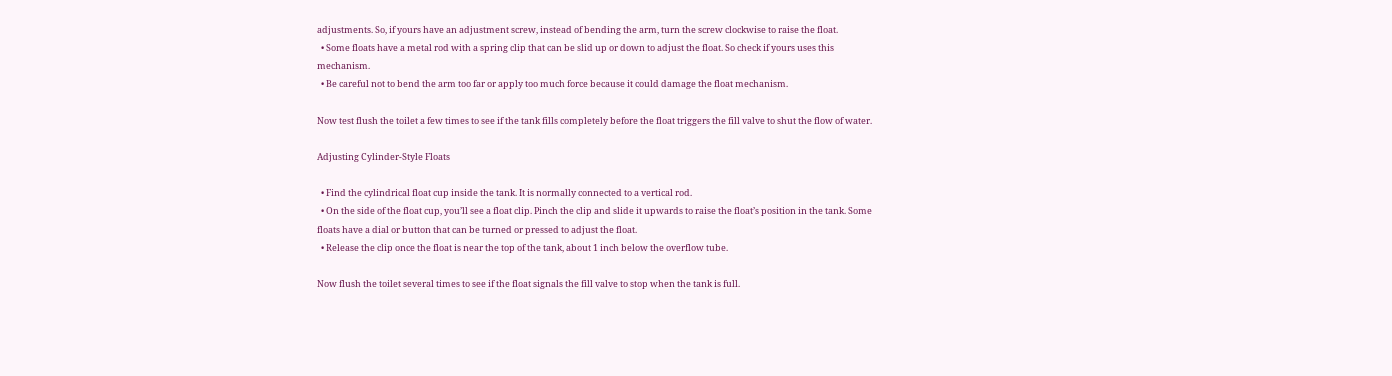adjustments. So, if yours have an adjustment screw, instead of bending the arm, turn the screw clockwise to raise the float.
  • Some floats have a metal rod with a spring clip that can be slid up or down to adjust the float. So check if yours uses this mechanism.
  • Be careful not to bend the arm too far or apply too much force because it could damage the float mechanism.

Now test flush the toilet a few times to see if the tank fills completely before the float triggers the fill valve to shut the flow of water.

Adjusting Cylinder-Style Floats

  • Find the cylindrical float cup inside the tank. It is normally connected to a vertical rod.
  • On the side of the float cup, you’ll see a float clip. Pinch the clip and slide it upwards to raise the float’s position in the tank. Some floats have a dial or button that can be turned or pressed to adjust the float.
  • Release the clip once the float is near the top of the tank, about 1 inch below the overflow tube.

Now flush the toilet several times to see if the float signals the fill valve to stop when the tank is full.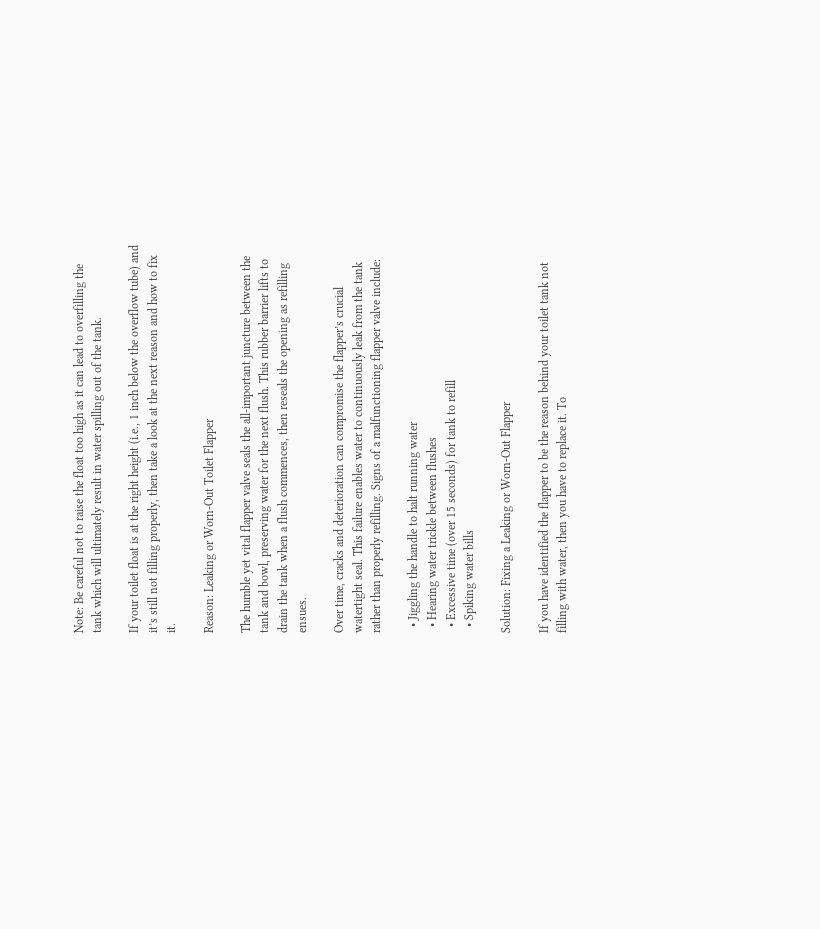Note: Be careful not to raise the float too high as it can lead to overfilling the tank which will ultimately result in water spilling out of the tank.

If your toilet float is at the right height (i.e., 1 inch below the overflow tube) and it’s still not filling properly, then take a look at the next reason and how to fix it.

Reason: Leaking or Worn-Out Toilet Flapper

The humble yet vital flapper valve seals the all-important juncture between the tank and bowl, preserving water for the next flush. This rubber barrier lifts to drain the tank when a flush commences, then reseals the opening as refilling ensues.

Over time, cracks and deterioration can compromise the flapper’s crucial watertight seal. This failure enables water to continuously leak from the tank rather than properly refilling. Signs of a malfunctioning flapper valve include:

  • Jiggling the handle to halt running water
  • Hearing water trickle between flushes
  • Excessive time (over 15 seconds) for tank to refill
  • Spiking water bills

Solution: Fixing a Leaking or Worn-Out Flapper

If you have identified the flapper to be the reason behind your toilet tank not filling with water, then you have to replace it. To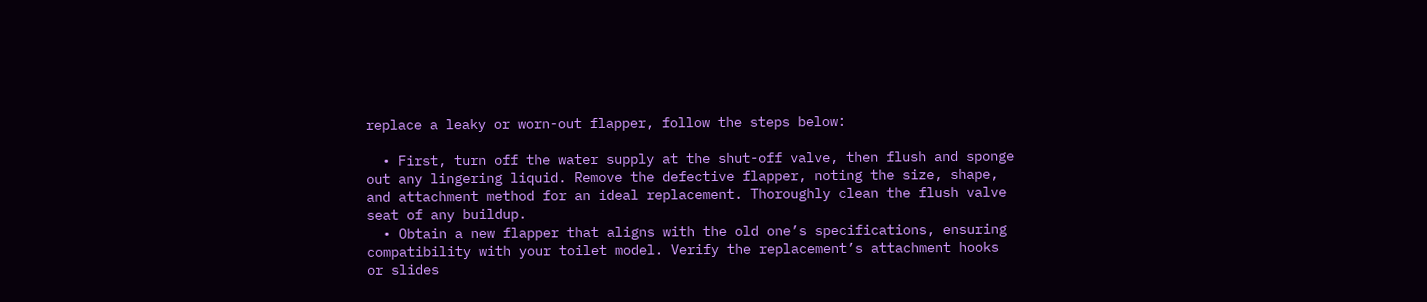replace a leaky or worn-out flapper, follow the steps below:

  • First, turn off the water supply at the shut-off valve, then flush and sponge out any lingering liquid. Remove the defective flapper, noting the size, shape, and attachment method for an ideal replacement. Thoroughly clean the flush valve seat of any buildup.
  • Obtain a new flapper that aligns with the old one’s specifications, ensuring compatibility with your toilet model. Verify the replacement’s attachment hooks or slides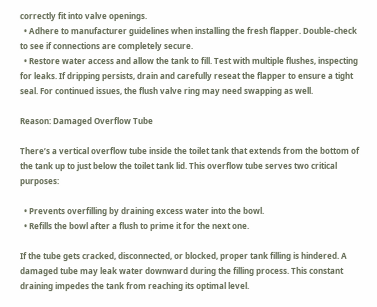correctly fit into valve openings.
  • Adhere to manufacturer guidelines when installing the fresh flapper. Double-check to see if connections are completely secure.
  • Restore water access and allow the tank to fill. Test with multiple flushes, inspecting for leaks. If dripping persists, drain and carefully reseat the flapper to ensure a tight seal. For continued issues, the flush valve ring may need swapping as well.

Reason: Damaged Overflow Tube

There’s a vertical overflow tube inside the toilet tank that extends from the bottom of the tank up to just below the toilet tank lid. This overflow tube serves two critical purposes:

  • Prevents overfilling by draining excess water into the bowl.
  • Refills the bowl after a flush to prime it for the next one.

If the tube gets cracked, disconnected, or blocked, proper tank filling is hindered. A damaged tube may leak water downward during the filling process. This constant draining impedes the tank from reaching its optimal level.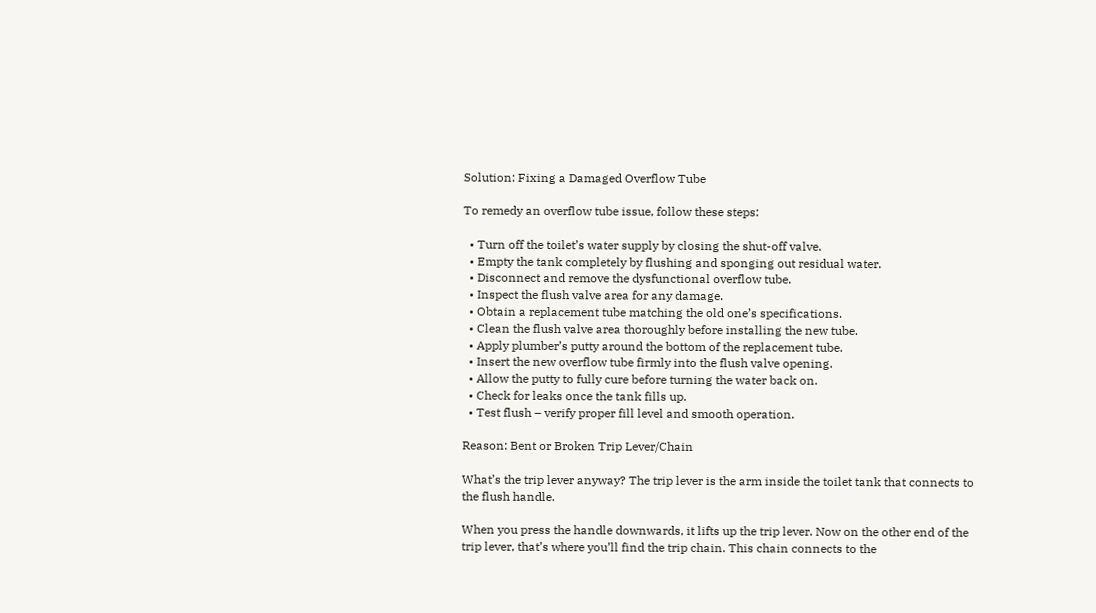Solution: Fixing a Damaged Overflow Tube

To remedy an overflow tube issue, follow these steps:

  • Turn off the toilet’s water supply by closing the shut-off valve.
  • Empty the tank completely by flushing and sponging out residual water.
  • Disconnect and remove the dysfunctional overflow tube.
  • Inspect the flush valve area for any damage.
  • Obtain a replacement tube matching the old one’s specifications.
  • Clean the flush valve area thoroughly before installing the new tube.
  • Apply plumber’s putty around the bottom of the replacement tube.
  • Insert the new overflow tube firmly into the flush valve opening.
  • Allow the putty to fully cure before turning the water back on.
  • Check for leaks once the tank fills up.
  • Test flush – verify proper fill level and smooth operation.

Reason: Bent or Broken Trip Lever/Chain

What’s the trip lever anyway? The trip lever is the arm inside the toilet tank that connects to the flush handle.

When you press the handle downwards, it lifts up the trip lever. Now on the other end of the trip lever, that’s where you’ll find the trip chain. This chain connects to the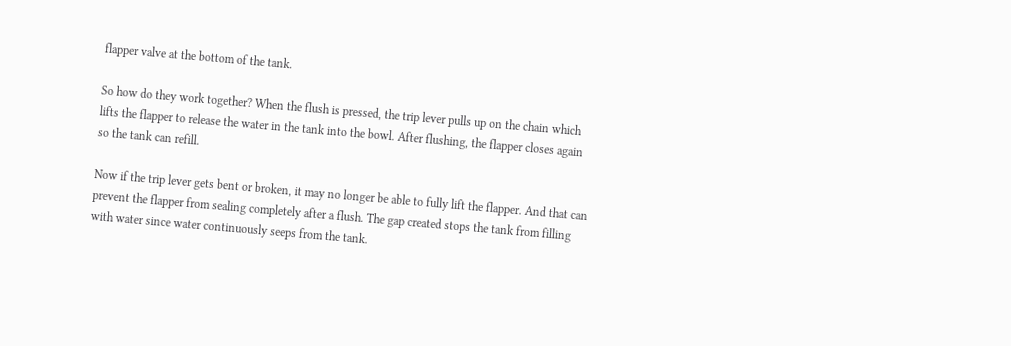flapper valve at the bottom of the tank.

So how do they work together? When the flush is pressed, the trip lever pulls up on the chain which lifts the flapper to release the water in the tank into the bowl. After flushing, the flapper closes again so the tank can refill.

Now if the trip lever gets bent or broken, it may no longer be able to fully lift the flapper. And that can prevent the flapper from sealing completely after a flush. The gap created stops the tank from filling with water since water continuously seeps from the tank.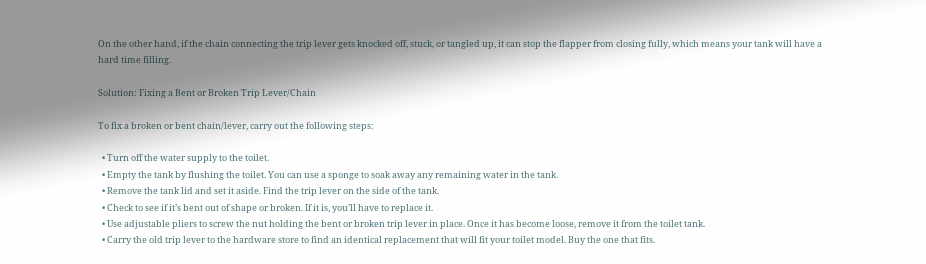On the other hand, if the chain connecting the trip lever gets knocked off, stuck, or tangled up, it can stop the flapper from closing fully, which means your tank will have a hard time filling.

Solution: Fixing a Bent or Broken Trip Lever/Chain

To fix a broken or bent chain/lever, carry out the following steps:

  • Turn off the water supply to the toilet.
  • Empty the tank by flushing the toilet. You can use a sponge to soak away any remaining water in the tank.
  • Remove the tank lid and set it aside. Find the trip lever on the side of the tank.
  • Check to see if it’s bent out of shape or broken. If it is, you’ll have to replace it.
  • Use adjustable pliers to screw the nut holding the bent or broken trip lever in place. Once it has become loose, remove it from the toilet tank.
  • Carry the old trip lever to the hardware store to find an identical replacement that will fit your toilet model. Buy the one that fits.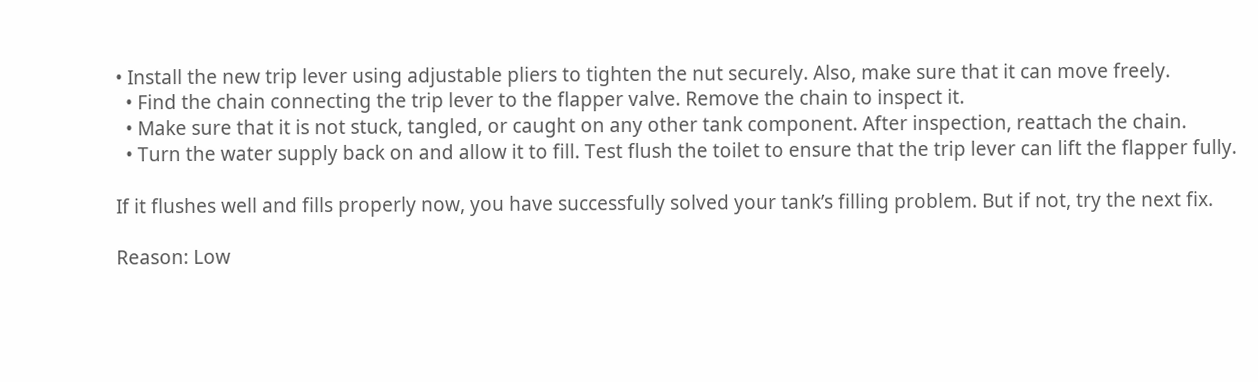• Install the new trip lever using adjustable pliers to tighten the nut securely. Also, make sure that it can move freely.
  • Find the chain connecting the trip lever to the flapper valve. Remove the chain to inspect it.
  • Make sure that it is not stuck, tangled, or caught on any other tank component. After inspection, reattach the chain.
  • Turn the water supply back on and allow it to fill. Test flush the toilet to ensure that the trip lever can lift the flapper fully.

If it flushes well and fills properly now, you have successfully solved your tank’s filling problem. But if not, try the next fix.

Reason: Low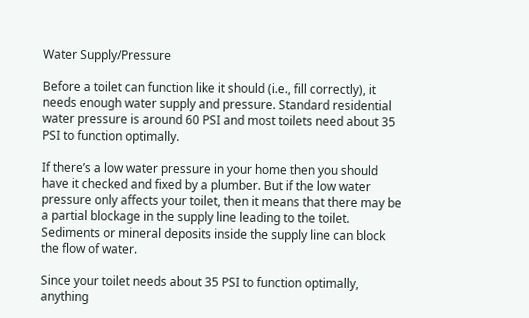Water Supply/Pressure

Before a toilet can function like it should (i.e., fill correctly), it needs enough water supply and pressure. Standard residential water pressure is around 60 PSI and most toilets need about 35 PSI to function optimally.

If there’s a low water pressure in your home then you should have it checked and fixed by a plumber. But if the low water pressure only affects your toilet, then it means that there may be a partial blockage in the supply line leading to the toilet. Sediments or mineral deposits inside the supply line can block the flow of water.

Since your toilet needs about 35 PSI to function optimally, anything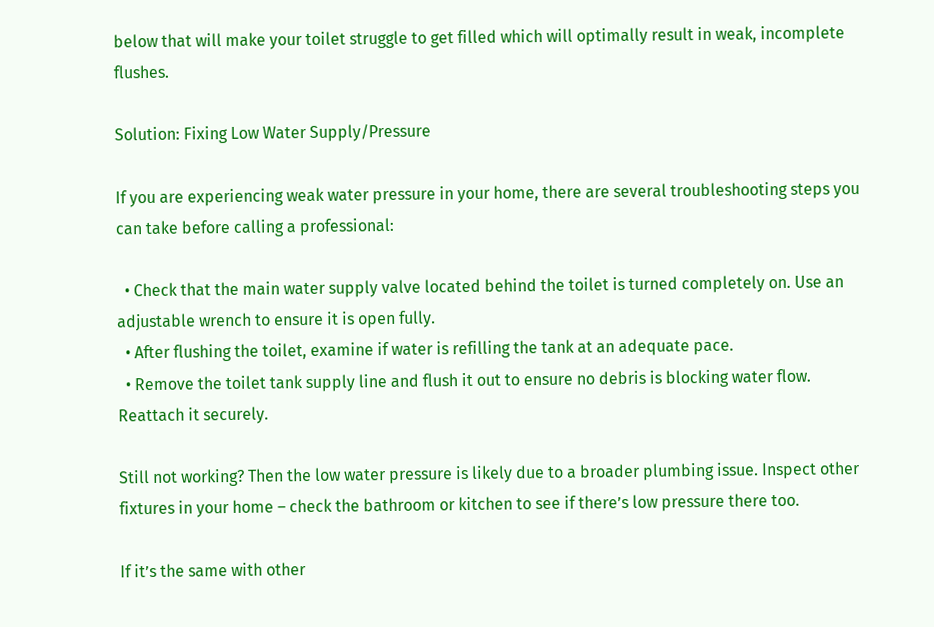below that will make your toilet struggle to get filled which will optimally result in weak, incomplete flushes.

Solution: Fixing Low Water Supply/Pressure

If you are experiencing weak water pressure in your home, there are several troubleshooting steps you can take before calling a professional:

  • Check that the main water supply valve located behind the toilet is turned completely on. Use an adjustable wrench to ensure it is open fully.
  • After flushing the toilet, examine if water is refilling the tank at an adequate pace.
  • Remove the toilet tank supply line and flush it out to ensure no debris is blocking water flow. Reattach it securely.

Still not working? Then the low water pressure is likely due to a broader plumbing issue. Inspect other fixtures in your home – check the bathroom or kitchen to see if there’s low pressure there too.

If it’s the same with other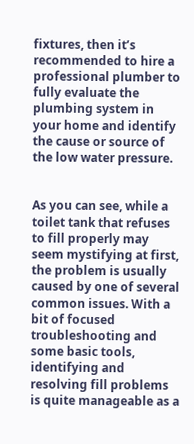fixtures, then it’s recommended to hire a professional plumber to fully evaluate the plumbing system in your home and identify the cause or source of the low water pressure.


As you can see, while a toilet tank that refuses to fill properly may seem mystifying at first, the problem is usually caused by one of several common issues. With a bit of focused troubleshooting and some basic tools, identifying and resolving fill problems is quite manageable as a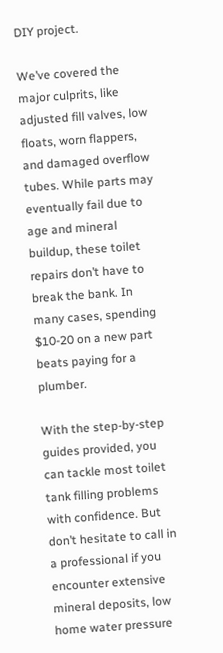DIY project.

We’ve covered the major culprits, like adjusted fill valves, low floats, worn flappers, and damaged overflow tubes. While parts may eventually fail due to age and mineral buildup, these toilet repairs don’t have to break the bank. In many cases, spending $10-20 on a new part beats paying for a plumber.

With the step-by-step guides provided, you can tackle most toilet tank filling problems with confidence. But don’t hesitate to call in a professional if you encounter extensive mineral deposits, low home water pressure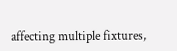affecting multiple fixtures,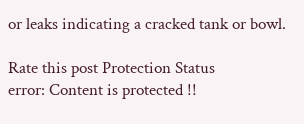or leaks indicating a cracked tank or bowl.

Rate this post Protection Status
error: Content is protected !!